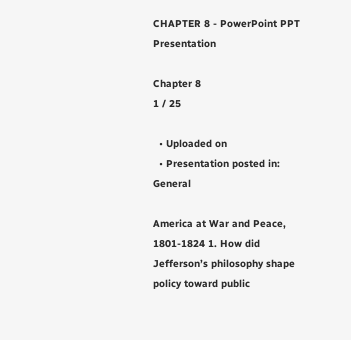CHAPTER 8 - PowerPoint PPT Presentation

Chapter 8
1 / 25

  • Uploaded on
  • Presentation posted in: General

America at War and Peace, 1801-1824 1. How did Jefferson’s philosophy shape policy toward public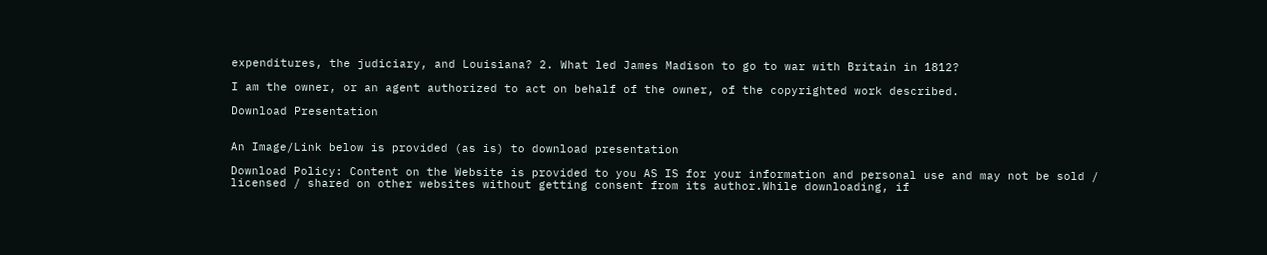expenditures, the judiciary, and Louisiana? 2. What led James Madison to go to war with Britain in 1812?

I am the owner, or an agent authorized to act on behalf of the owner, of the copyrighted work described.

Download Presentation


An Image/Link below is provided (as is) to download presentation

Download Policy: Content on the Website is provided to you AS IS for your information and personal use and may not be sold / licensed / shared on other websites without getting consent from its author.While downloading, if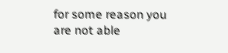for some reason you are not able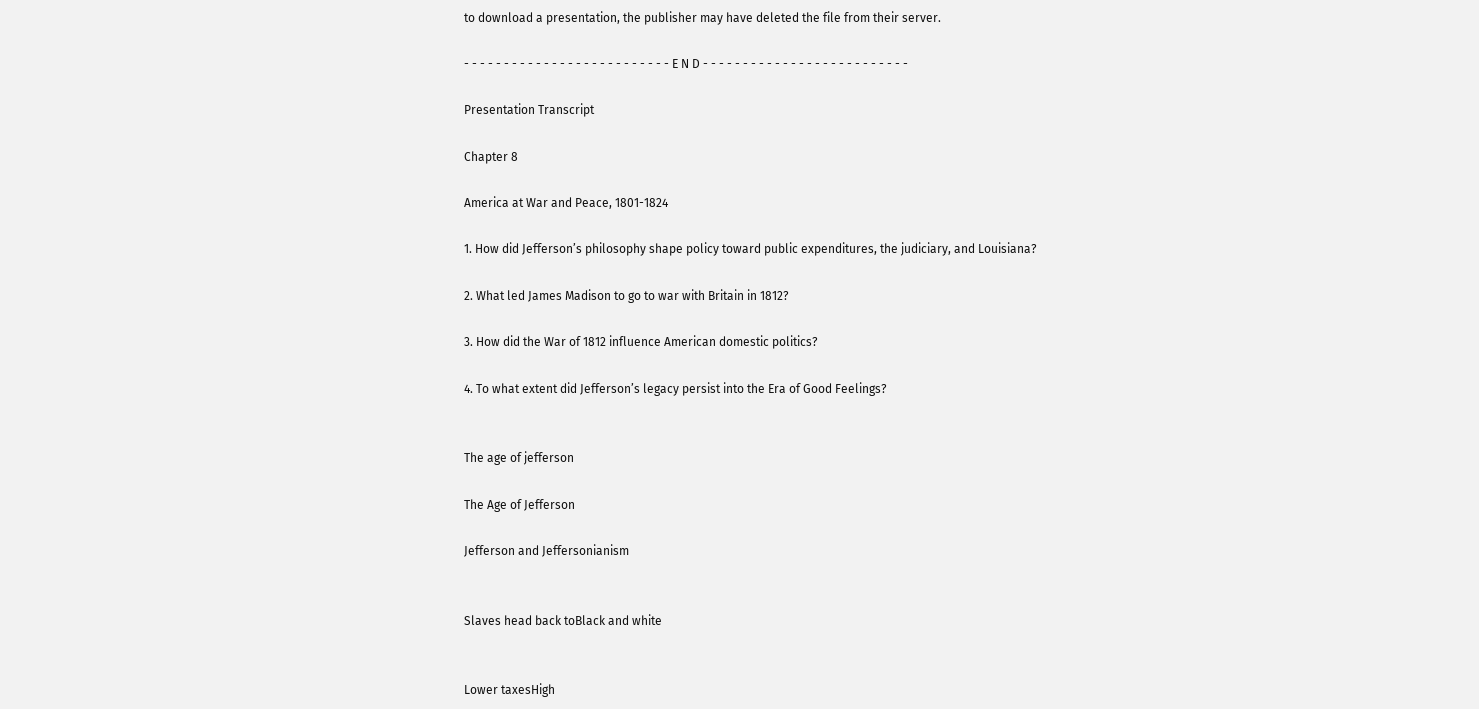to download a presentation, the publisher may have deleted the file from their server.

- - - - - - - - - - - - - - - - - - - - - - - - - - E N D - - - - - - - - - - - - - - - - - - - - - - - - - -

Presentation Transcript

Chapter 8

America at War and Peace, 1801-1824

1. How did Jefferson’s philosophy shape policy toward public expenditures, the judiciary, and Louisiana?

2. What led James Madison to go to war with Britain in 1812?

3. How did the War of 1812 influence American domestic politics?

4. To what extent did Jefferson’s legacy persist into the Era of Good Feelings?


The age of jefferson

The Age of Jefferson

Jefferson and Jeffersonianism


Slaves head back toBlack and white


Lower taxesHigh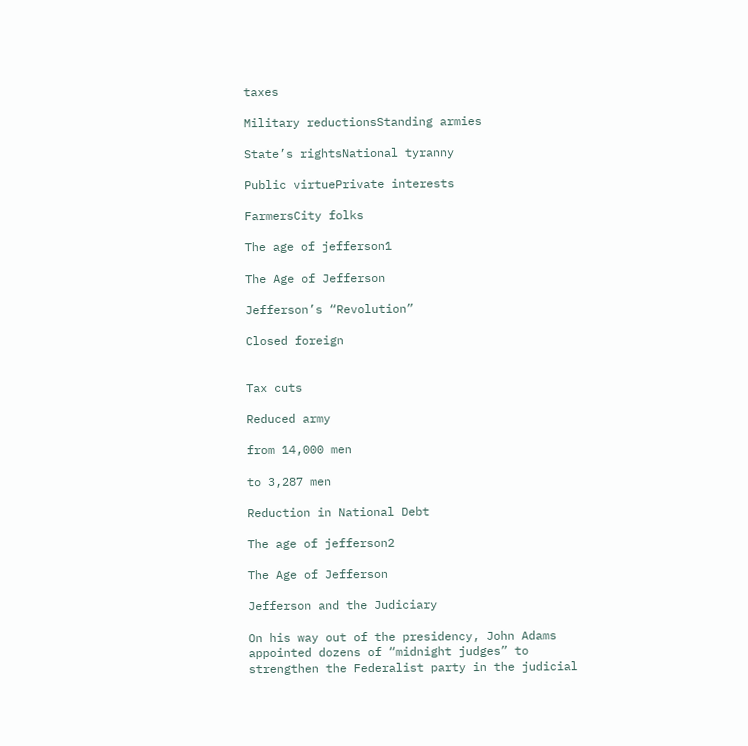taxes

Military reductionsStanding armies

State’s rightsNational tyranny

Public virtuePrivate interests

FarmersCity folks

The age of jefferson1

The Age of Jefferson

Jefferson’s “Revolution”

Closed foreign


Tax cuts

Reduced army

from 14,000 men

to 3,287 men

Reduction in National Debt

The age of jefferson2

The Age of Jefferson

Jefferson and the Judiciary

On his way out of the presidency, John Adams appointed dozens of “midnight judges” to strengthen the Federalist party in the judicial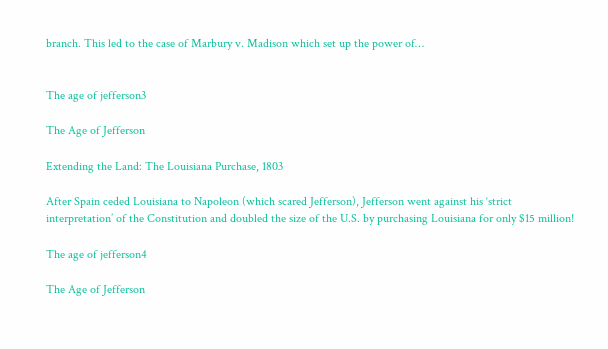branch. This led to the case of Marbury v. Madison which set up the power of…


The age of jefferson3

The Age of Jefferson

Extending the Land: The Louisiana Purchase, 1803

After Spain ceded Louisiana to Napoleon (which scared Jefferson), Jefferson went against his ‘strict interpretation’ of the Constitution and doubled the size of the U.S. by purchasing Louisiana for only $15 million!

The age of jefferson4

The Age of Jefferson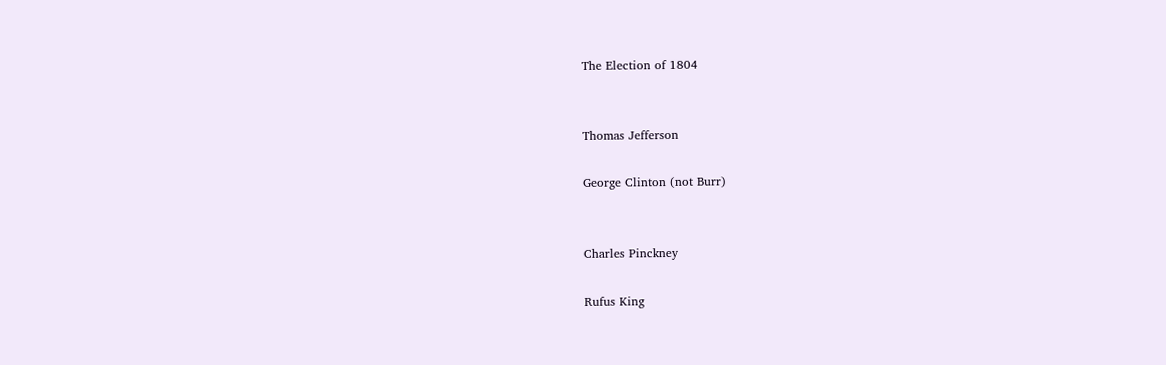The Election of 1804


Thomas Jefferson

George Clinton (not Burr)


Charles Pinckney

Rufus King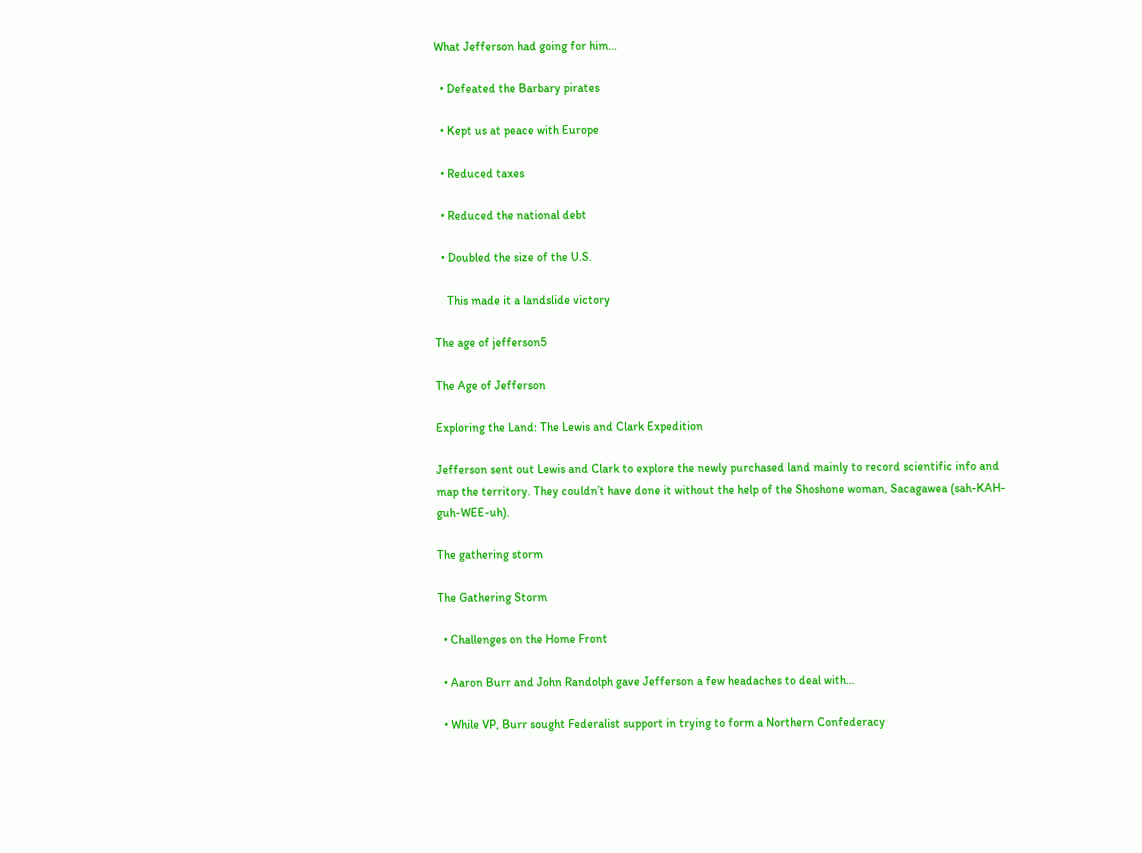What Jefferson had going for him…

  • Defeated the Barbary pirates

  • Kept us at peace with Europe

  • Reduced taxes

  • Reduced the national debt

  • Doubled the size of the U.S.

    This made it a landslide victory

The age of jefferson5

The Age of Jefferson

Exploring the Land: The Lewis and Clark Expedition

Jefferson sent out Lewis and Clark to explore the newly purchased land mainly to record scientific info and map the territory. They couldn’t have done it without the help of the Shoshone woman, Sacagawea (sah-KAH-guh-WEE-uh).

The gathering storm

The Gathering Storm

  • Challenges on the Home Front

  • Aaron Burr and John Randolph gave Jefferson a few headaches to deal with…

  • While VP, Burr sought Federalist support in trying to form a Northern Confederacy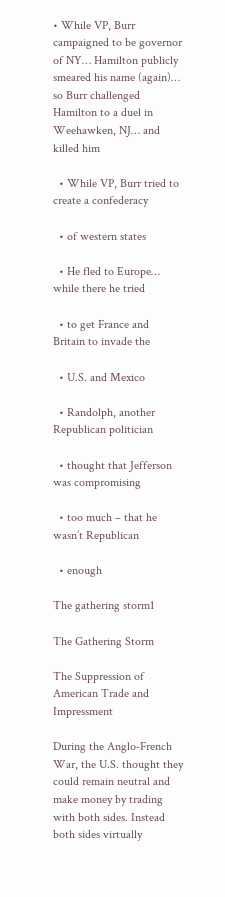• While VP, Burr campaigned to be governor of NY… Hamilton publicly smeared his name (again)… so Burr challenged Hamilton to a duel in Weehawken, NJ… and killed him

  • While VP, Burr tried to create a confederacy

  • of western states

  • He fled to Europe… while there he tried

  • to get France and Britain to invade the

  • U.S. and Mexico

  • Randolph, another Republican politician

  • thought that Jefferson was compromising

  • too much – that he wasn’t Republican

  • enough

The gathering storm1

The Gathering Storm

The Suppression of American Trade and Impressment

During the Anglo-French War, the U.S. thought they could remain neutral and make money by trading with both sides. Instead both sides virtually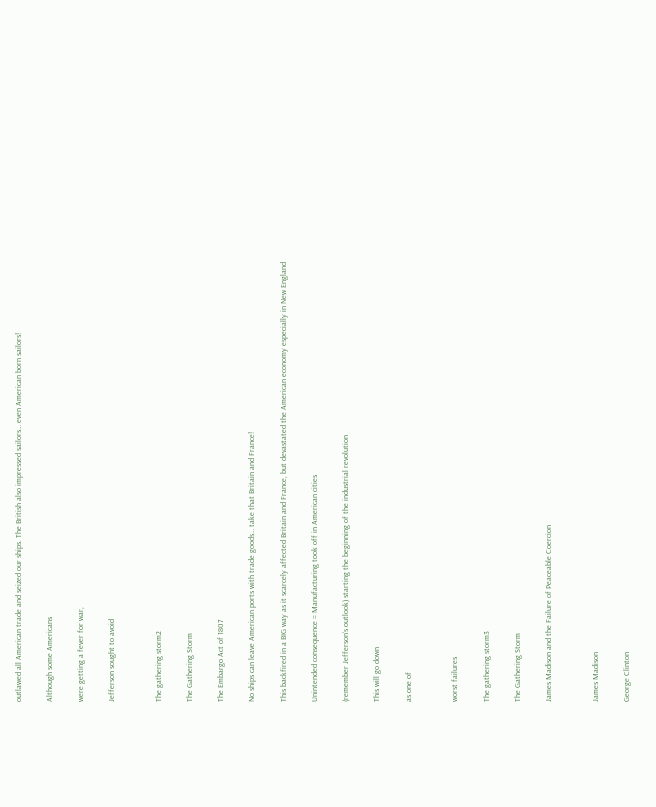outlawed all American trade and seized our ships. The British also impressed sailors… even American born sailors!

Although some Americans

were getting a fever for war,

Jefferson sought to avoid


The gathering storm2

The Gathering Storm

The Embargo Act of 1807

No ships can leave American ports with trade goods… take that Britain and France!

This backfired in a BIG way as it scarcely affected Britain and France, but devastated the American economy especially in New England

Unintended consequence = Manufacturing took off in American cities

(remember Jefferson’s outlook) starting the beginning of the industrial revolution

This will go down

as one of


worst failures

The gathering storm3

The Gathering Storm

James Madison and the Failure of Peaceable Coercion


James Madison

George Clinton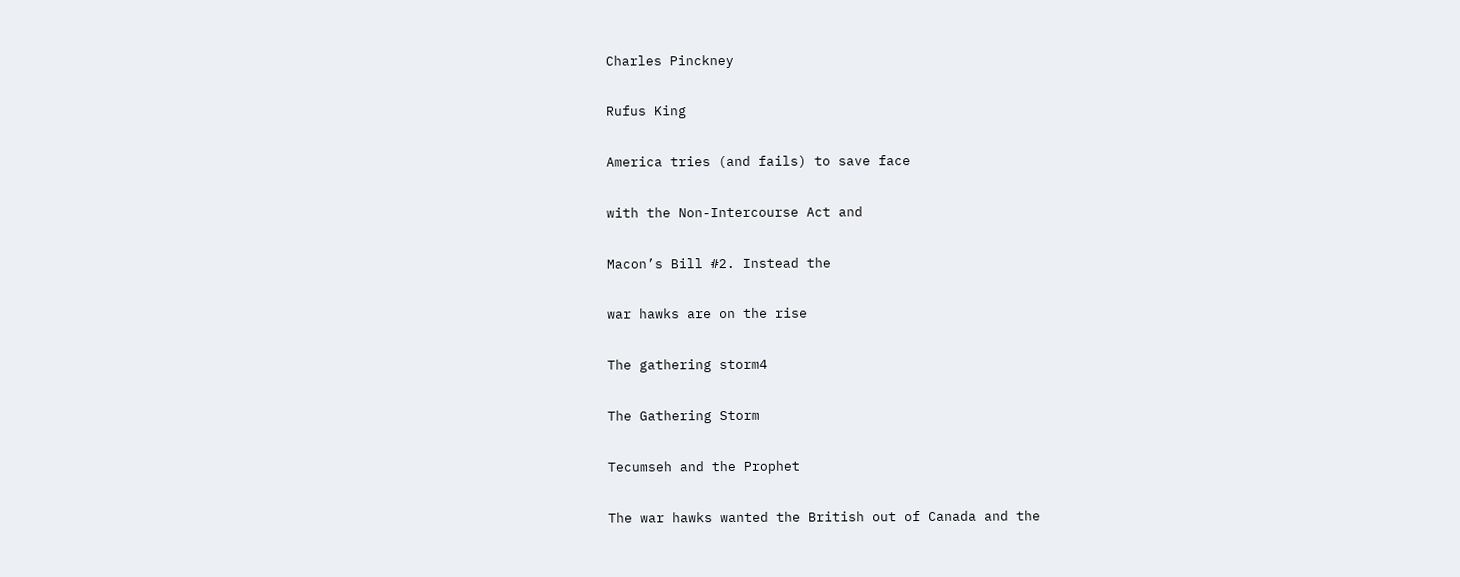Charles Pinckney

Rufus King

America tries (and fails) to save face

with the Non-Intercourse Act and

Macon’s Bill #2. Instead the

war hawks are on the rise

The gathering storm4

The Gathering Storm

Tecumseh and the Prophet

The war hawks wanted the British out of Canada and the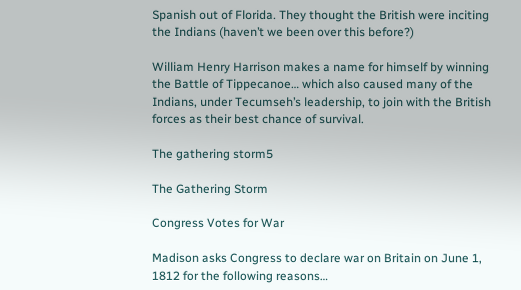Spanish out of Florida. They thought the British were inciting the Indians (haven’t we been over this before?)

William Henry Harrison makes a name for himself by winning the Battle of Tippecanoe… which also caused many of the Indians, under Tecumseh’s leadership, to join with the British forces as their best chance of survival.

The gathering storm5

The Gathering Storm

Congress Votes for War

Madison asks Congress to declare war on Britain on June 1, 1812 for the following reasons…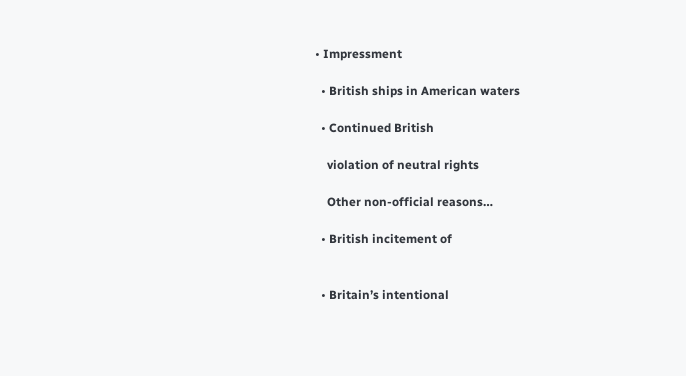• Impressment

  • British ships in American waters

  • Continued British

    violation of neutral rights

    Other non-official reasons…

  • British incitement of


  • Britain’s intentional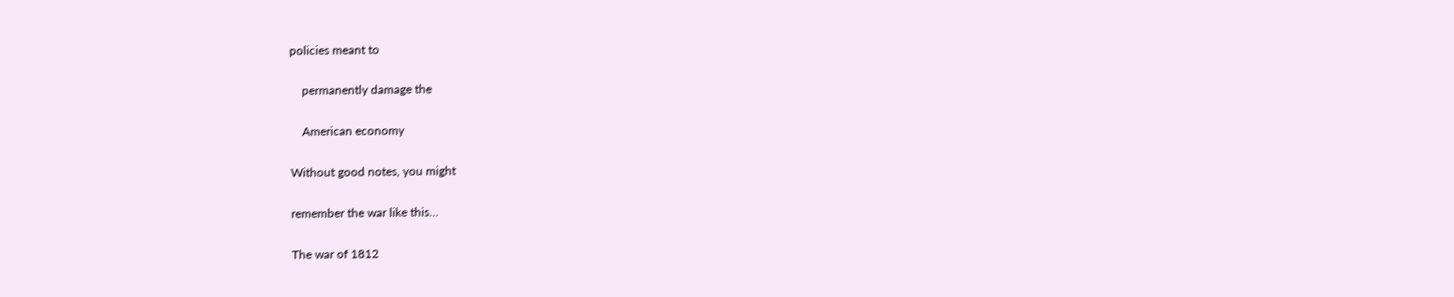policies meant to

    permanently damage the

    American economy

Without good notes, you might

remember the war like this…

The war of 1812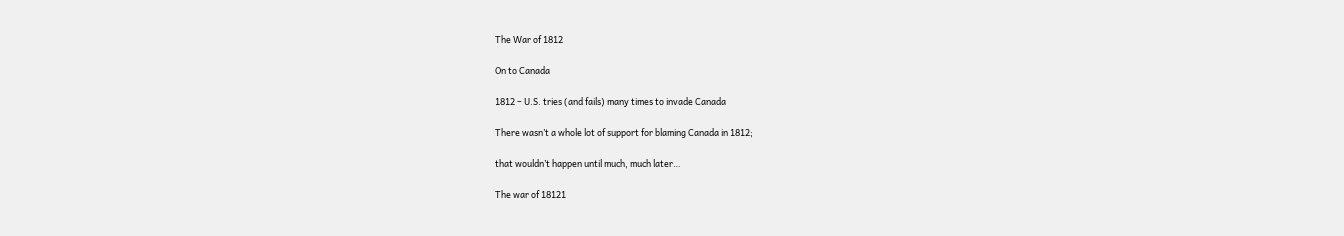The War of 1812

On to Canada

1812 – U.S. tries (and fails) many times to invade Canada

There wasn’t a whole lot of support for blaming Canada in 1812;

that wouldn’t happen until much, much later…

The war of 18121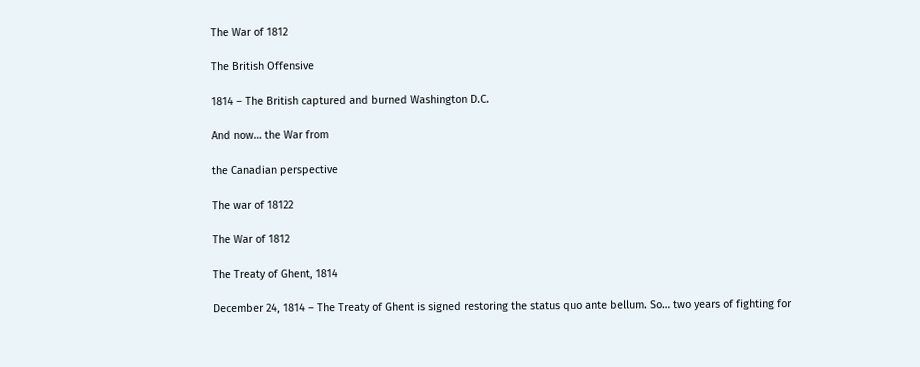The War of 1812

The British Offensive

1814 – The British captured and burned Washington D.C.

And now… the War from

the Canadian perspective

The war of 18122

The War of 1812

The Treaty of Ghent, 1814

December 24, 1814 – The Treaty of Ghent is signed restoring the status quo ante bellum. So… two years of fighting for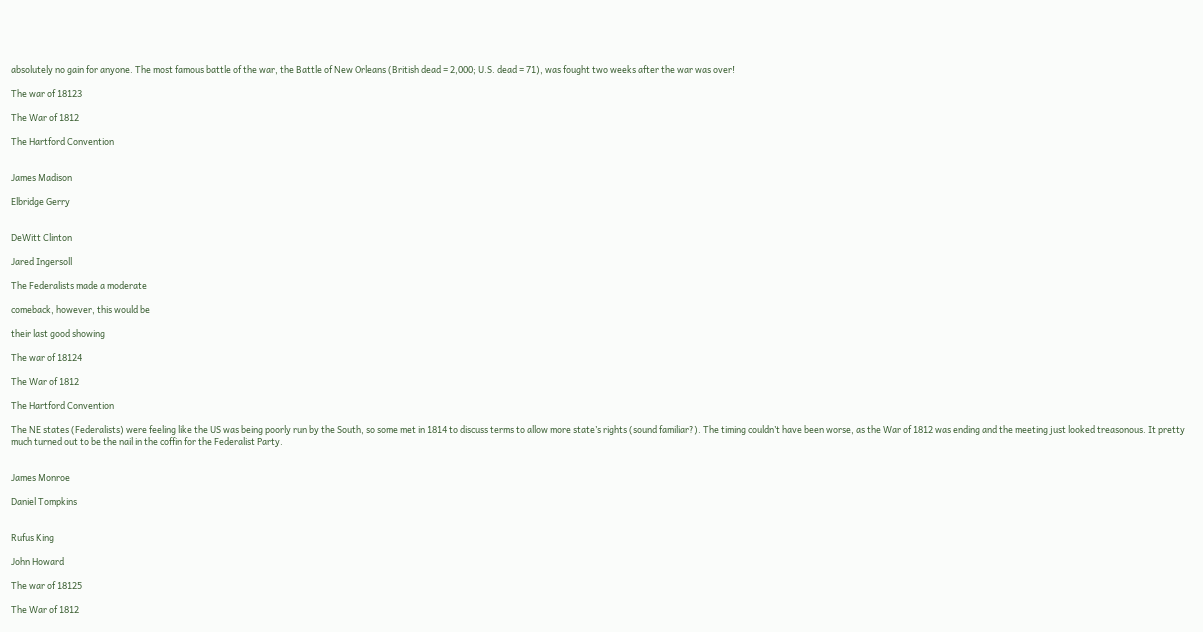absolutely no gain for anyone. The most famous battle of the war, the Battle of New Orleans (British dead = 2,000; U.S. dead = 71), was fought two weeks after the war was over!

The war of 18123

The War of 1812

The Hartford Convention


James Madison

Elbridge Gerry


DeWitt Clinton

Jared Ingersoll

The Federalists made a moderate

comeback, however, this would be

their last good showing

The war of 18124

The War of 1812

The Hartford Convention

The NE states (Federalists) were feeling like the US was being poorly run by the South, so some met in 1814 to discuss terms to allow more state’s rights (sound familiar?). The timing couldn’t have been worse, as the War of 1812 was ending and the meeting just looked treasonous. It pretty much turned out to be the nail in the coffin for the Federalist Party.


James Monroe

Daniel Tompkins


Rufus King

John Howard

The war of 18125

The War of 1812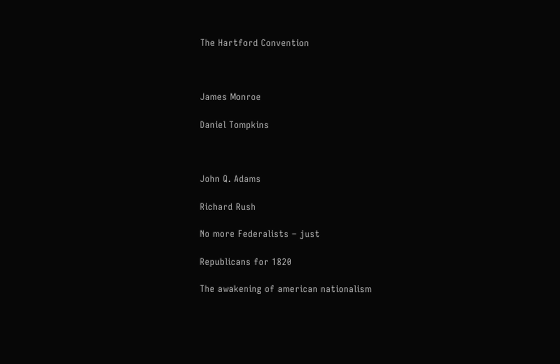The Hartford Convention



James Monroe

Daniel Tompkins



John Q. Adams

Richard Rush

No more Federalists – just

Republicans for 1820

The awakening of american nationalism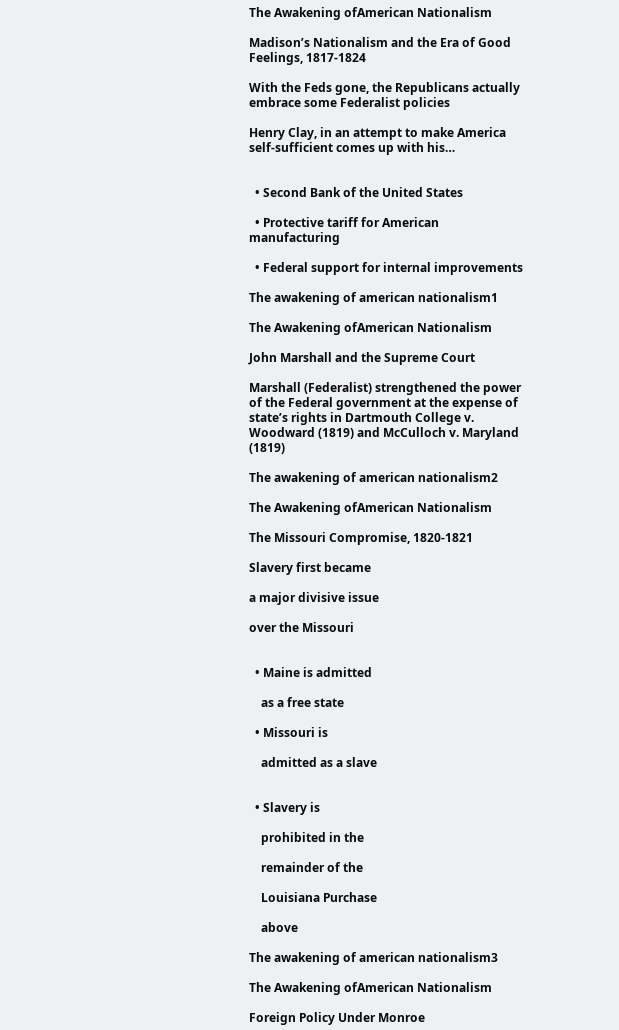The Awakening ofAmerican Nationalism

Madison’s Nationalism and the Era of Good Feelings, 1817-1824

With the Feds gone, the Republicans actually embrace some Federalist policies

Henry Clay, in an attempt to make America self-sufficient comes up with his…


  • Second Bank of the United States

  • Protective tariff for American manufacturing

  • Federal support for internal improvements

The awakening of american nationalism1

The Awakening ofAmerican Nationalism

John Marshall and the Supreme Court

Marshall (Federalist) strengthened the power of the Federal government at the expense of state’s rights in Dartmouth College v. Woodward (1819) and McCulloch v. Maryland (1819)

The awakening of american nationalism2

The Awakening ofAmerican Nationalism

The Missouri Compromise, 1820-1821

Slavery first became

a major divisive issue

over the Missouri


  • Maine is admitted

    as a free state

  • Missouri is

    admitted as a slave


  • Slavery is

    prohibited in the

    remainder of the

    Louisiana Purchase

    above

The awakening of american nationalism3

The Awakening ofAmerican Nationalism

Foreign Policy Under Monroe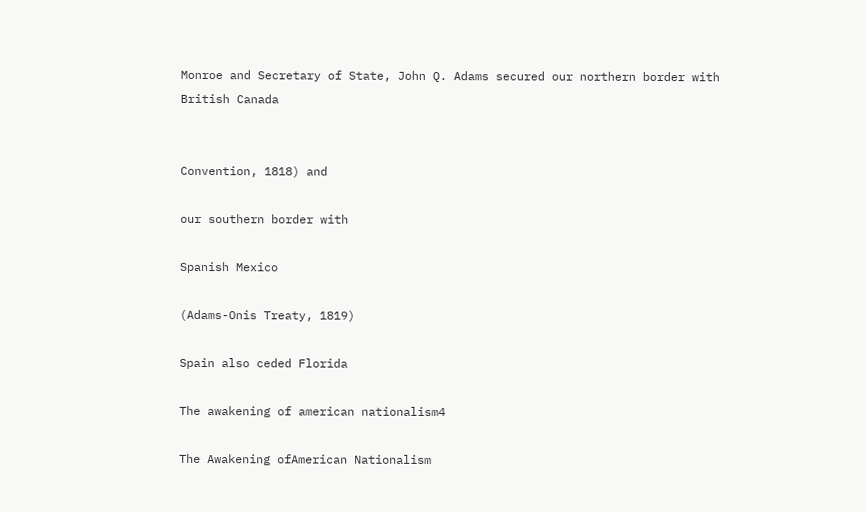Monroe and Secretary of State, John Q. Adams secured our northern border with British Canada


Convention, 1818) and

our southern border with

Spanish Mexico

(Adams-Onis Treaty, 1819)

Spain also ceded Florida

The awakening of american nationalism4

The Awakening ofAmerican Nationalism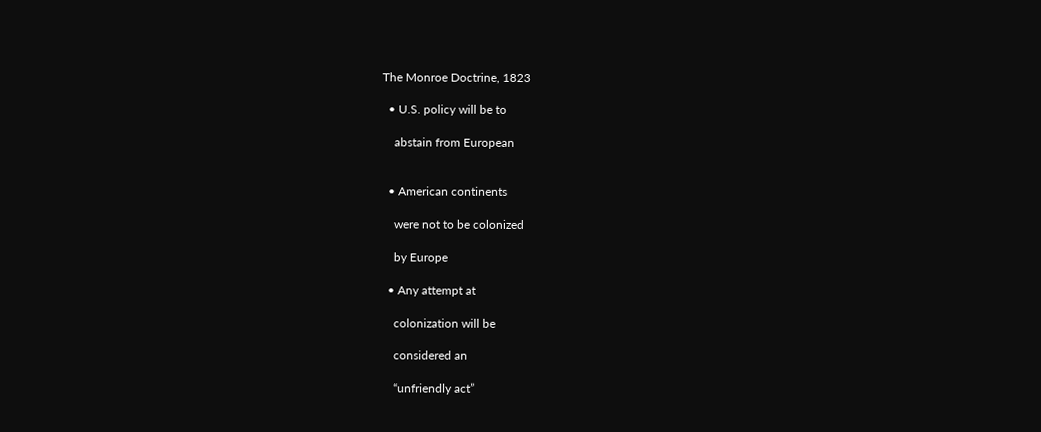The Monroe Doctrine, 1823

  • U.S. policy will be to

    abstain from European


  • American continents

    were not to be colonized

    by Europe

  • Any attempt at

    colonization will be

    considered an

    “unfriendly act”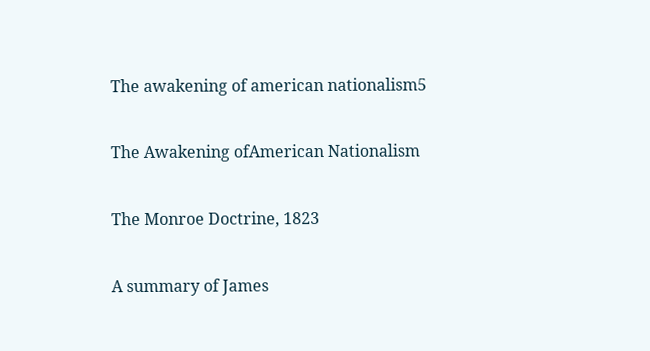The awakening of american nationalism5

The Awakening ofAmerican Nationalism

The Monroe Doctrine, 1823

A summary of James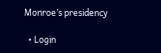Monroe’s presidency

  • Login